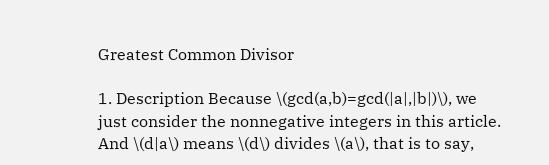Greatest Common Divisor

1. Description Because \(gcd(a,b)=gcd(|a|,|b|)\), we just consider the nonnegative integers in this article. And \(d|a\) means \(d\) divides \(a\), that is to say,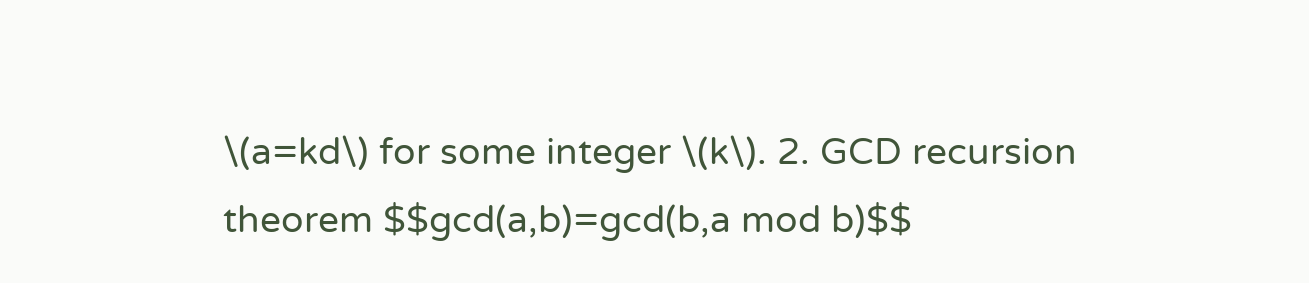\(a=kd\) for some integer \(k\). 2. GCD recursion theorem $$gcd(a,b)=gcd(b,a mod b)$$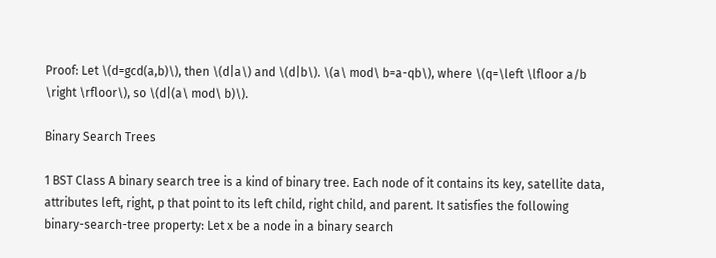Proof: Let \(d=gcd(a,b)\), then \(d|a\) and \(d|b\). \(a\ mod\ b=a-qb\), where \(q=\left \lfloor a/b \right \rfloor\), so \(d|(a\ mod\ b)\).

Binary Search Trees

1 BST Class A binary search tree is a kind of binary tree. Each node of it contains its key, satellite data, attributes left, right, p that point to its left child, right child, and parent. It satisfies the following binary-search-tree property: Let x be a node in a binary search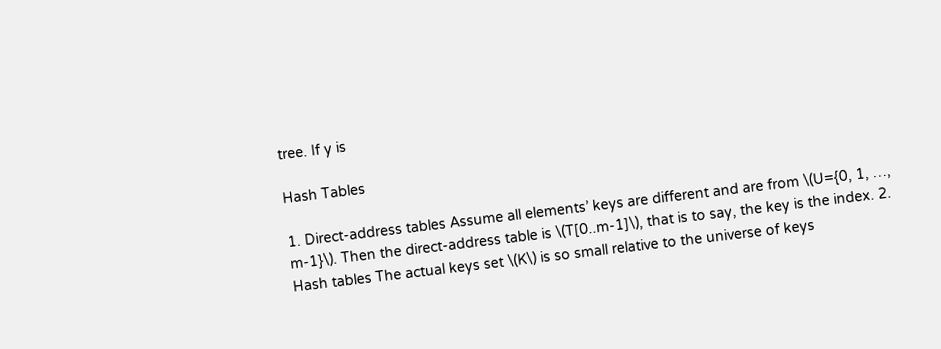tree. If y is

Hash Tables

1. Direct-address tables Assume all elements’ keys are different and are from \(U={0, 1, …, m-1}\). Then the direct-address table is \(T[0..m-1]\), that is to say, the key is the index. 2. Hash tables The actual keys set \(K\) is so small relative to the universe of keys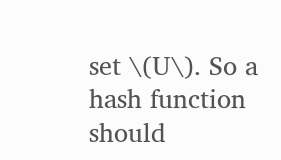set \(U\). So a hash function should